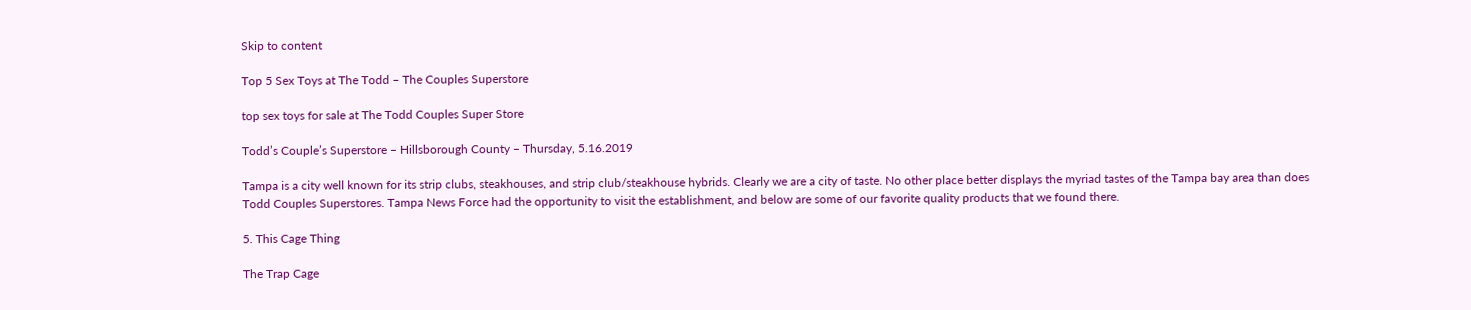Skip to content

Top 5 Sex Toys at The Todd – The Couples Superstore

top sex toys for sale at The Todd Couples Super Store

Todd’s Couple’s Superstore – Hillsborough County – Thursday, 5.16.2019

Tampa is a city well known for its strip clubs, steakhouses, and strip club/steakhouse hybrids. Clearly we are a city of taste. No other place better displays the myriad tastes of the Tampa bay area than does Todd Couples Superstores. Tampa News Force had the opportunity to visit the establishment, and below are some of our favorite quality products that we found there.

5. This Cage Thing

The Trap Cage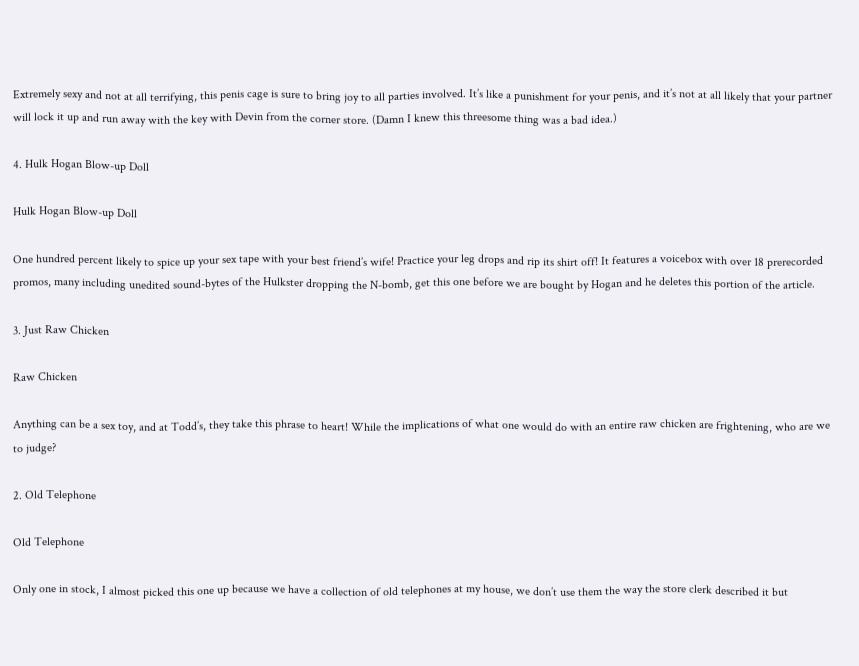Extremely sexy and not at all terrifying, this penis cage is sure to bring joy to all parties involved. It’s like a punishment for your penis, and it’s not at all likely that your partner will lock it up and run away with the key with Devin from the corner store. (Damn I knew this threesome thing was a bad idea.)

4. Hulk Hogan Blow-up Doll

Hulk Hogan Blow-up Doll

One hundred percent likely to spice up your sex tape with your best friend’s wife! Practice your leg drops and rip its shirt off! It features a voicebox with over 18 prerecorded promos, many including unedited sound-bytes of the Hulkster dropping the N-bomb, get this one before we are bought by Hogan and he deletes this portion of the article.

3. Just Raw Chicken

Raw Chicken

Anything can be a sex toy, and at Todd’s, they take this phrase to heart! While the implications of what one would do with an entire raw chicken are frightening, who are we to judge?

2. Old Telephone

Old Telephone

Only one in stock, I almost picked this one up because we have a collection of old telephones at my house, we don’t use them the way the store clerk described it but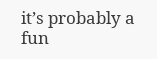it’s probably a fun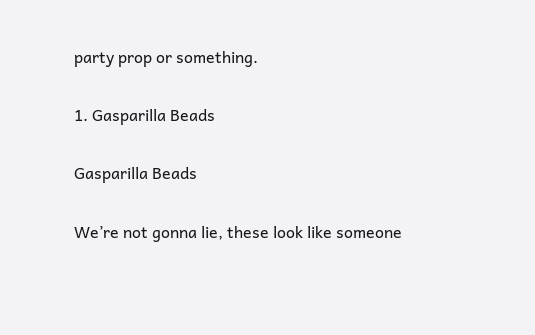party prop or something.

1. Gasparilla Beads

Gasparilla Beads

We’re not gonna lie, these look like someone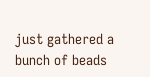just gathered a bunch of beads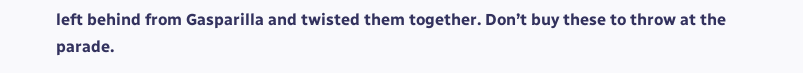left behind from Gasparilla and twisted them together. Don’t buy these to throw at the parade.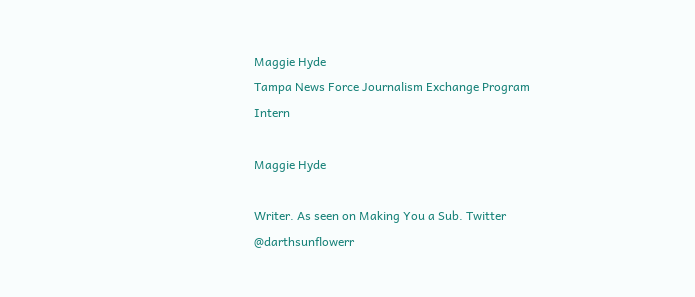Maggie Hyde
Tampa News Force Journalism Exchange Program Intern

Maggie Hyde

Writer. As seen on Making You a Sub. Twitter @darthsunflowerr